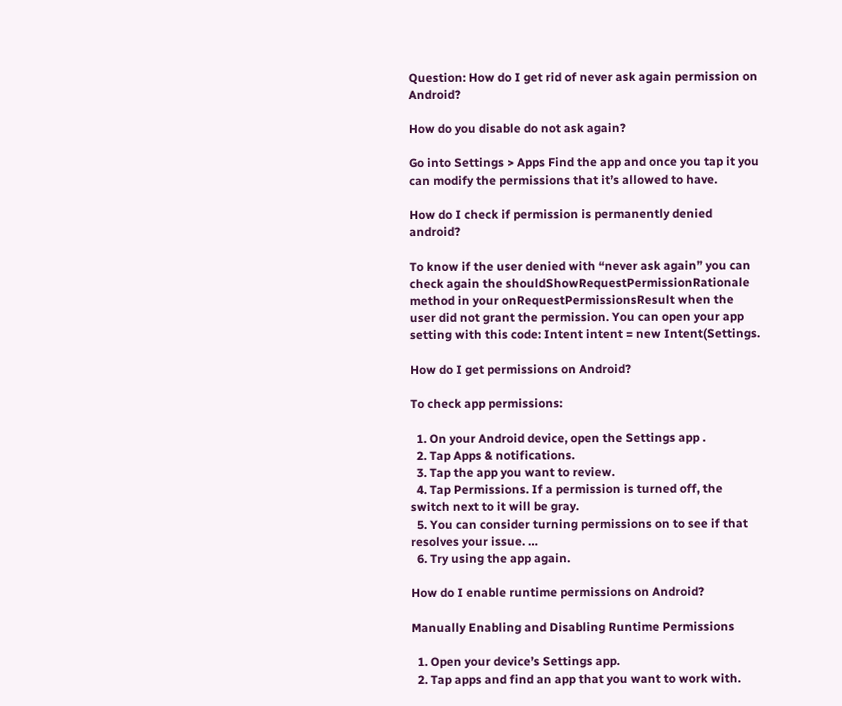Question: How do I get rid of never ask again permission on Android?

How do you disable do not ask again?

Go into Settings > Apps Find the app and once you tap it you can modify the permissions that it’s allowed to have.

How do I check if permission is permanently denied android?

To know if the user denied with “never ask again” you can check again the shouldShowRequestPermissionRationale method in your onRequestPermissionsResult when the user did not grant the permission. You can open your app setting with this code: Intent intent = new Intent(Settings.

How do I get permissions on Android?

To check app permissions:

  1. On your Android device, open the Settings app .
  2. Tap Apps & notifications.
  3. Tap the app you want to review.
  4. Tap Permissions. If a permission is turned off, the switch next to it will be gray.
  5. You can consider turning permissions on to see if that resolves your issue. …
  6. Try using the app again.

How do I enable runtime permissions on Android?

Manually Enabling and Disabling Runtime Permissions

  1. Open your device’s Settings app.
  2. Tap apps and find an app that you want to work with.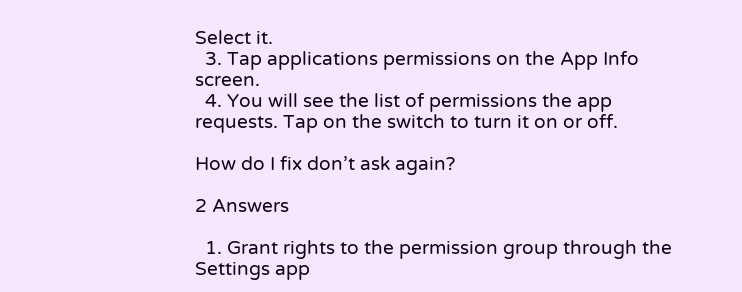Select it.
  3. Tap applications permissions on the App Info screen.
  4. You will see the list of permissions the app requests. Tap on the switch to turn it on or off.

How do I fix don’t ask again?

2 Answers

  1. Grant rights to the permission group through the Settings app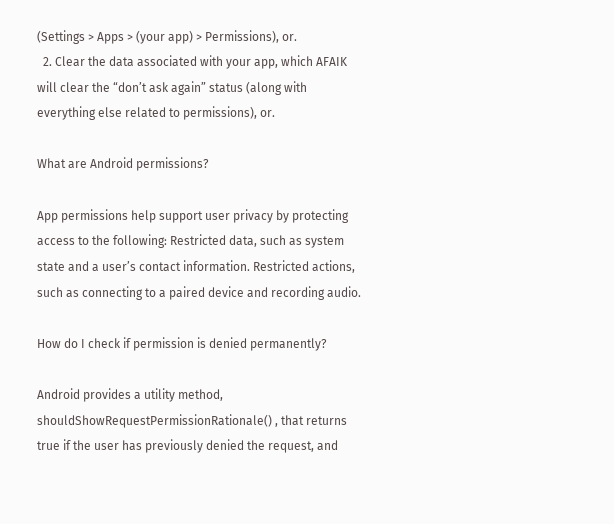(Settings > Apps > (your app) > Permissions), or.
  2. Clear the data associated with your app, which AFAIK will clear the “don’t ask again” status (along with everything else related to permissions), or.

What are Android permissions?

App permissions help support user privacy by protecting access to the following: Restricted data, such as system state and a user’s contact information. Restricted actions, such as connecting to a paired device and recording audio.

How do I check if permission is denied permanently?

Android provides a utility method, shouldShowRequestPermissionRationale() , that returns true if the user has previously denied the request, and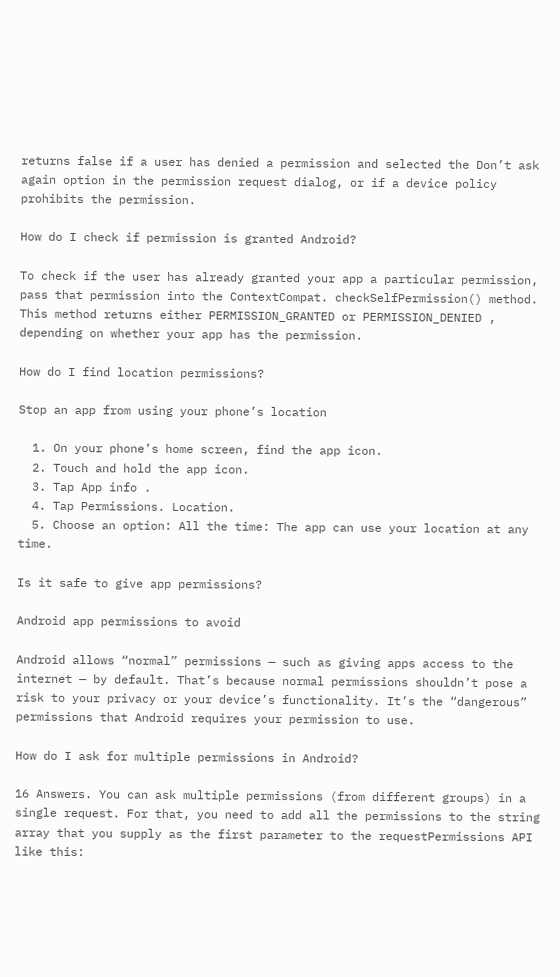returns false if a user has denied a permission and selected the Don’t ask again option in the permission request dialog, or if a device policy prohibits the permission.

How do I check if permission is granted Android?

To check if the user has already granted your app a particular permission, pass that permission into the ContextCompat. checkSelfPermission() method. This method returns either PERMISSION_GRANTED or PERMISSION_DENIED , depending on whether your app has the permission.

How do I find location permissions?

Stop an app from using your phone’s location

  1. On your phone’s home screen, find the app icon.
  2. Touch and hold the app icon.
  3. Tap App info .
  4. Tap Permissions. Location.
  5. Choose an option: All the time: The app can use your location at any time.

Is it safe to give app permissions?

Android app permissions to avoid

Android allows “normal” permissions — such as giving apps access to the internet — by default. That’s because normal permissions shouldn’t pose a risk to your privacy or your device’s functionality. It’s the “dangerous” permissions that Android requires your permission to use.

How do I ask for multiple permissions in Android?

16 Answers. You can ask multiple permissions (from different groups) in a single request. For that, you need to add all the permissions to the string array that you supply as the first parameter to the requestPermissions API like this: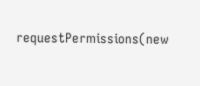requestPermissions(new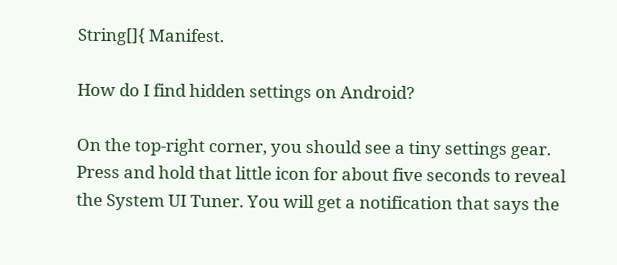String[]{ Manifest.

How do I find hidden settings on Android?

On the top-right corner, you should see a tiny settings gear. Press and hold that little icon for about five seconds to reveal the System UI Tuner. You will get a notification that says the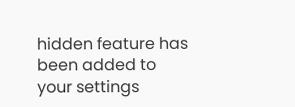hidden feature has been added to your settings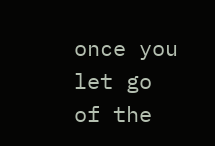once you let go of the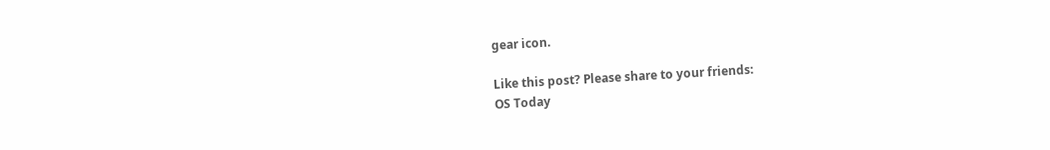gear icon.

Like this post? Please share to your friends:
OS Today